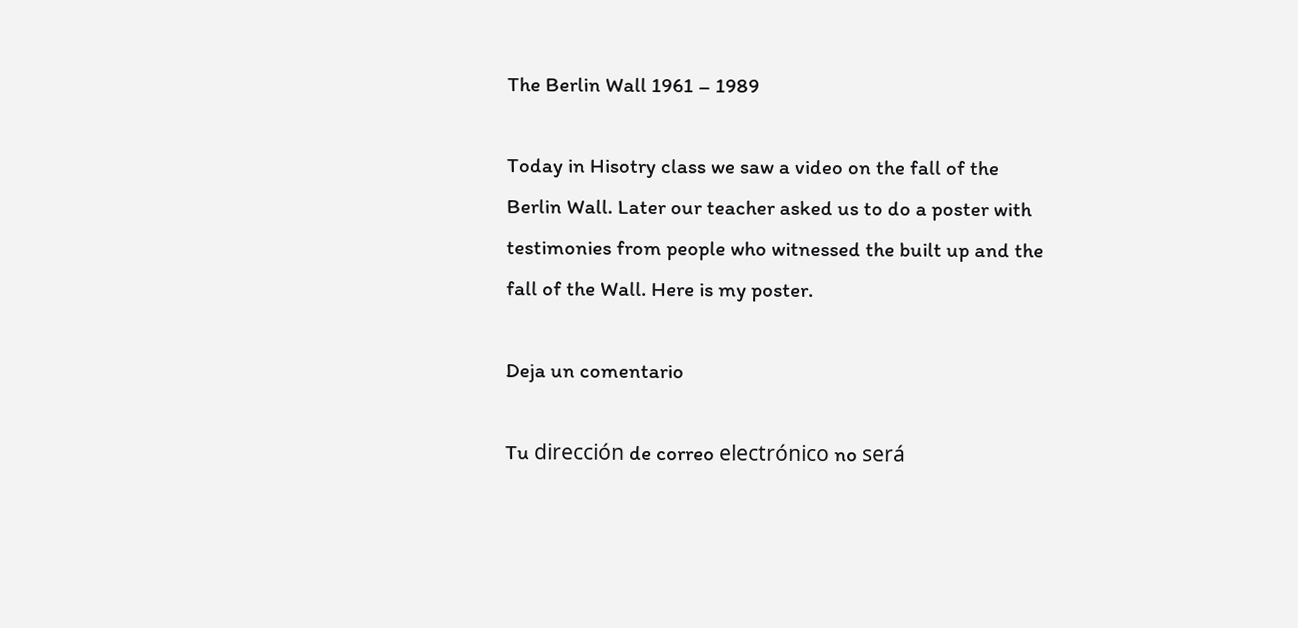The Berlin Wall 1961 – 1989

Today in Hisotry class we saw a video on the fall of the Berlin Wall. Later our teacher asked us to do a poster with testimonies from people who witnessed the built up and the fall of the Wall. Here is my poster.

Deja un comentario

Tu dirección de correo electrónico no será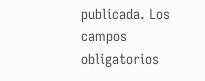publicada. Los campos obligatorios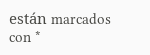están marcados con *